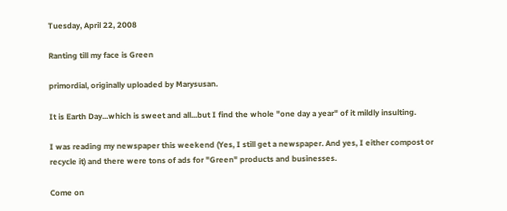Tuesday, April 22, 2008

Ranting till my face is Green

primordial, originally uploaded by Marysusan.

It is Earth Day...which is sweet and all...but I find the whole "one day a year" of it mildly insulting.

I was reading my newspaper this weekend (Yes, I still get a newspaper. And yes, I either compost or recycle it) and there were tons of ads for "Green" products and businesses.

Come on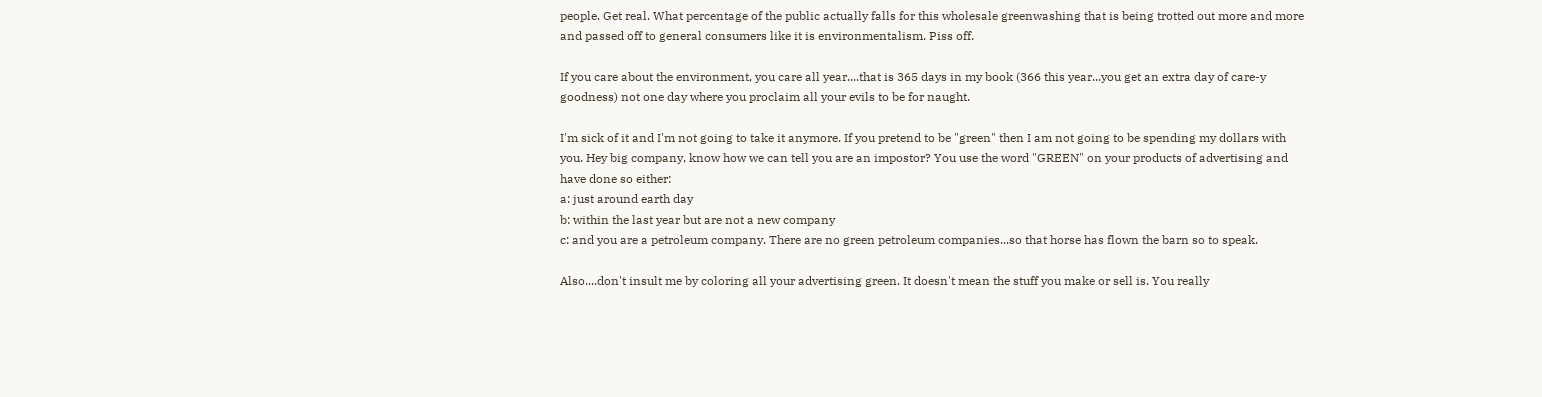people. Get real. What percentage of the public actually falls for this wholesale greenwashing that is being trotted out more and more and passed off to general consumers like it is environmentalism. Piss off.

If you care about the environment, you care all year....that is 365 days in my book (366 this year...you get an extra day of care-y goodness) not one day where you proclaim all your evils to be for naught.

I'm sick of it and I'm not going to take it anymore. If you pretend to be "green" then I am not going to be spending my dollars with you. Hey big company, know how we can tell you are an impostor? You use the word "GREEN" on your products of advertising and have done so either:
a: just around earth day
b: within the last year but are not a new company
c: and you are a petroleum company. There are no green petroleum companies...so that horse has flown the barn so to speak.

Also....don't insult me by coloring all your advertising green. It doesn't mean the stuff you make or sell is. You really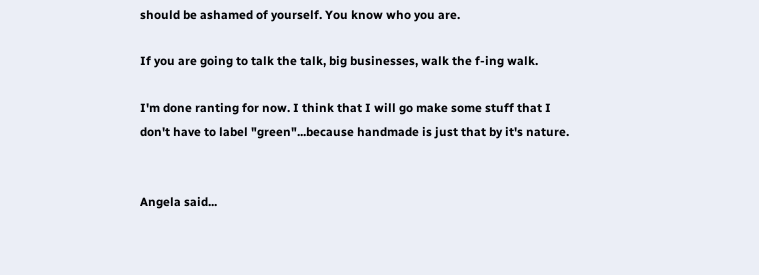should be ashamed of yourself. You know who you are.

If you are going to talk the talk, big businesses, walk the f-ing walk.

I'm done ranting for now. I think that I will go make some stuff that I don't have to label "green"...because handmade is just that by it's nature.


Angela said...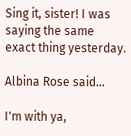Sing it, sister! I was saying the same exact thing yesterday.

Albina Rose said...

I'm with ya,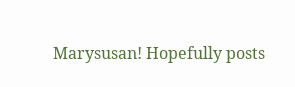Marysusan! Hopefully posts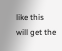like this will get the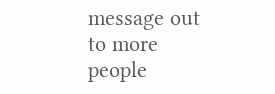message out to more people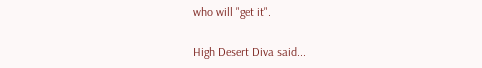who will "get it".

High Desert Diva said...